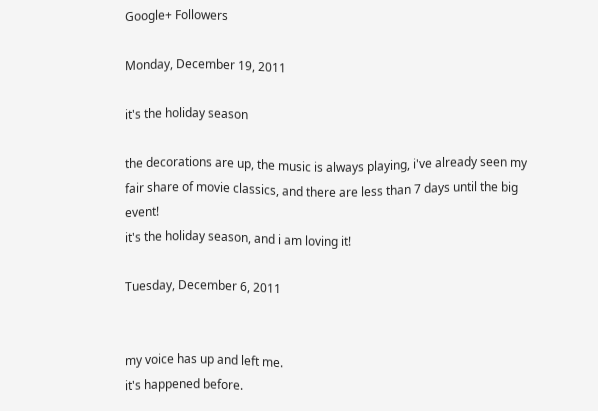Google+ Followers

Monday, December 19, 2011

it's the holiday season

the decorations are up, the music is always playing, i've already seen my fair share of movie classics, and there are less than 7 days until the big event!
it's the holiday season, and i am loving it!

Tuesday, December 6, 2011


my voice has up and left me.
it's happened before.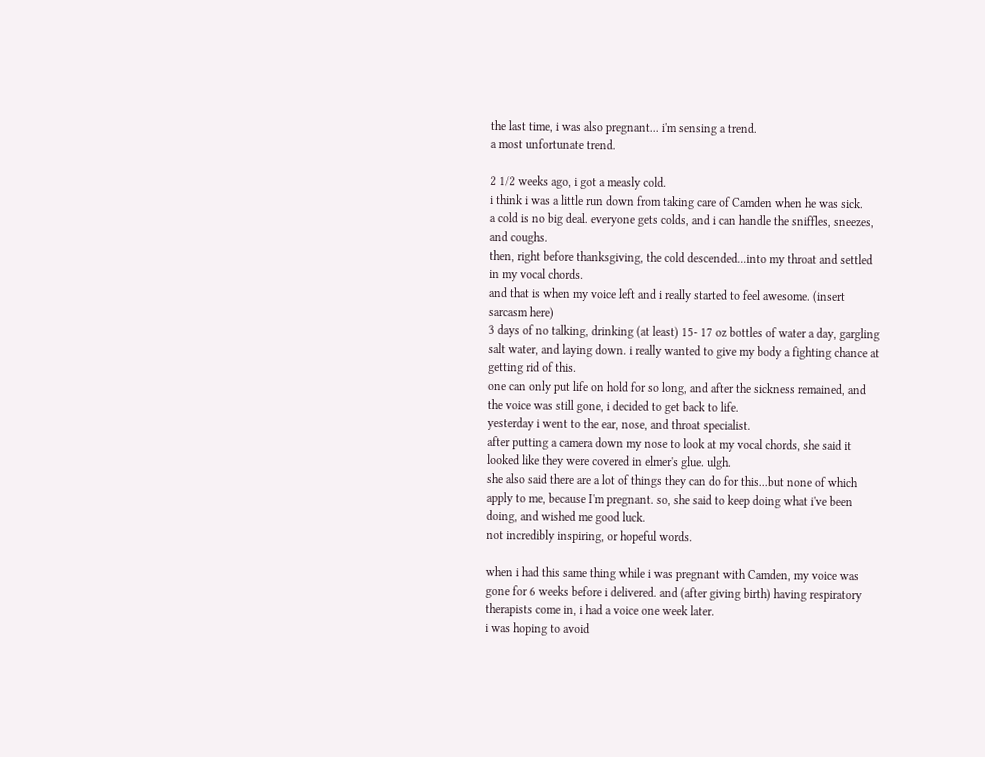the last time, i was also pregnant... i'm sensing a trend.
a most unfortunate trend.

2 1/2 weeks ago, i got a measly cold.
i think i was a little run down from taking care of Camden when he was sick.
a cold is no big deal. everyone gets colds, and i can handle the sniffles, sneezes, and coughs.
then, right before thanksgiving, the cold descended...into my throat and settled in my vocal chords.
and that is when my voice left and i really started to feel awesome. (insert sarcasm here)
3 days of no talking, drinking (at least) 15- 17 oz bottles of water a day, gargling salt water, and laying down. i really wanted to give my body a fighting chance at getting rid of this.
one can only put life on hold for so long, and after the sickness remained, and the voice was still gone, i decided to get back to life.
yesterday i went to the ear, nose, and throat specialist.
after putting a camera down my nose to look at my vocal chords, she said it looked like they were covered in elmer's glue. ulgh.
she also said there are a lot of things they can do for this...but none of which apply to me, because I'm pregnant. so, she said to keep doing what i've been doing, and wished me good luck.
not incredibly inspiring, or hopeful words.

when i had this same thing while i was pregnant with Camden, my voice was gone for 6 weeks before i delivered. and (after giving birth) having respiratory therapists come in, i had a voice one week later.
i was hoping to avoid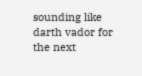sounding like darth vador for the next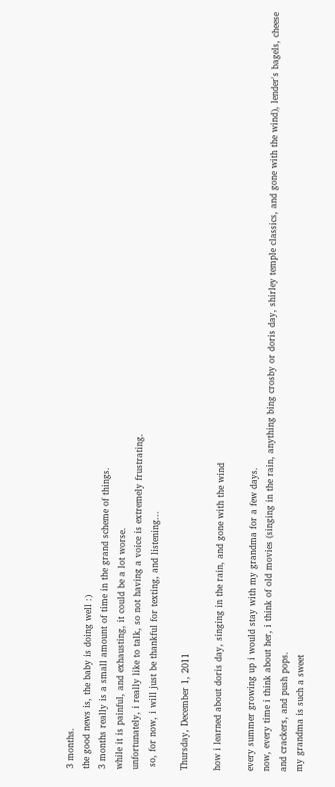3 months.
the good news is, the baby is doing well :)
3 months really is a small amount of time in the grand scheme of things.
while it is painful, and exhausting, it could be a lot worse.
unfortunately, i really like to talk, so not having a voice is extremely frustrating.
 so, for now, i will just be thankful for texting, and listening...

Thursday, December 1, 2011

how i learned about doris day, singing in the rain, and gone with the wind

every summer growing up i would stay with my grandma for a few days.
now, every time i think about her, i think of old movies (singing in the rain, anything bing crosby or doris day, shirley temple classics, and gone with the wind), lender's bagels, cheese and crackers, and push pops.
my grandma is such a sweet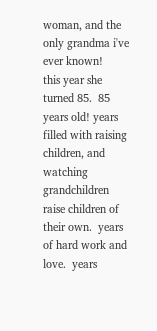woman, and the only grandma i've ever known!
this year she turned 85.  85 years old! years filled with raising children, and watching grandchildren raise children of their own.  years of hard work and love.  years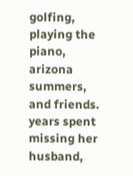golfing, playing the piano, arizona summers, and friends.  years spent missing her husband,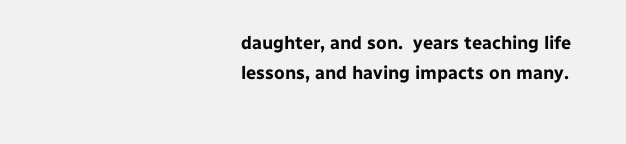daughter, and son.  years teaching life lessons, and having impacts on many.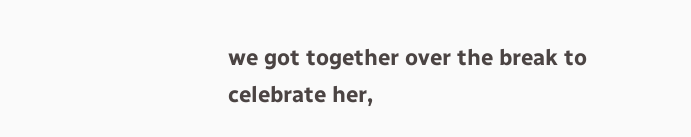we got together over the break to celebrate her,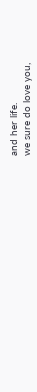and her life.
we sure do love you,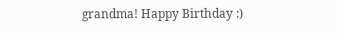grandma! Happy Birthday :)